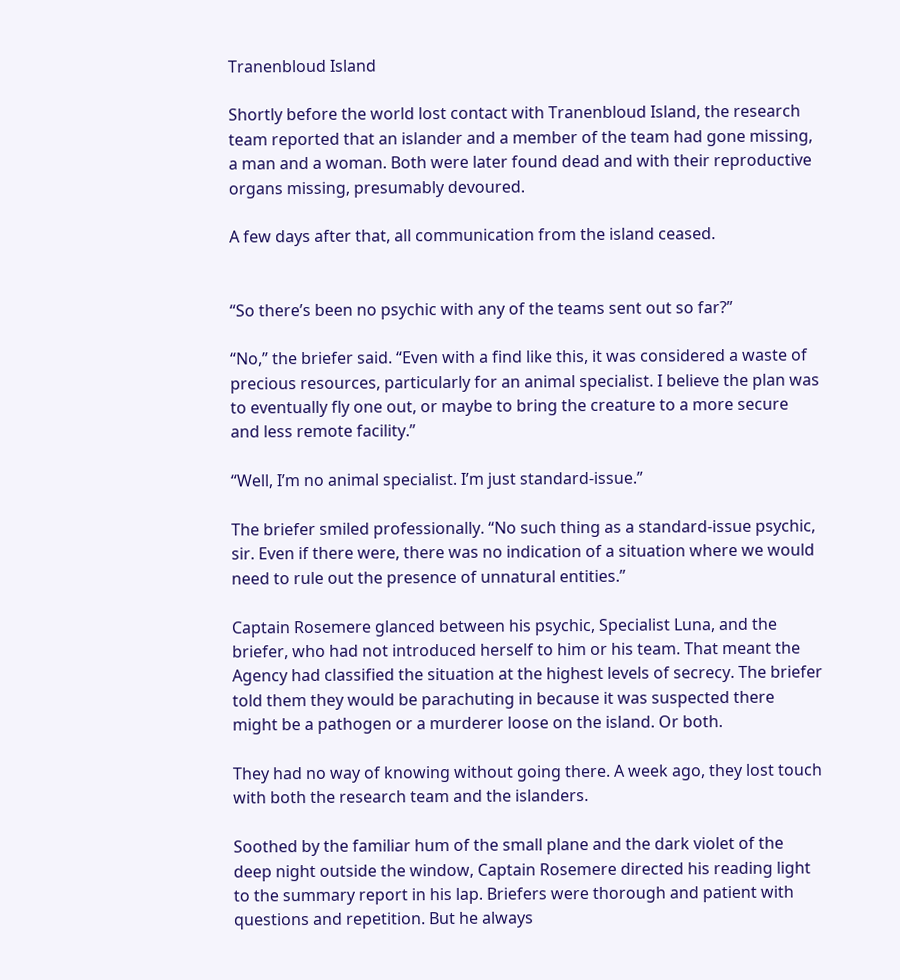Tranenbloud Island

Shortly before the world lost contact with Tranenbloud Island, the research team reported that an islander and a member of the team had gone missing, a man and a woman. Both were later found dead and with their reproductive organs missing, presumably devoured.

A few days after that, all communication from the island ceased.


“So there’s been no psychic with any of the teams sent out so far?”

“No,” the briefer said. “Even with a find like this, it was considered a waste of precious resources, particularly for an animal specialist. I believe the plan was to eventually fly one out, or maybe to bring the creature to a more secure and less remote facility.”

“Well, I’m no animal specialist. I’m just standard-issue.”

The briefer smiled professionally. “No such thing as a standard-issue psychic, sir. Even if there were, there was no indication of a situation where we would need to rule out the presence of unnatural entities.”

Captain Rosemere glanced between his psychic, Specialist Luna, and the briefer, who had not introduced herself to him or his team. That meant the Agency had classified the situation at the highest levels of secrecy. The briefer told them they would be parachuting in because it was suspected there might be a pathogen or a murderer loose on the island. Or both.

They had no way of knowing without going there. A week ago, they lost touch with both the research team and the islanders.

Soothed by the familiar hum of the small plane and the dark violet of the deep night outside the window, Captain Rosemere directed his reading light to the summary report in his lap. Briefers were thorough and patient with questions and repetition. But he always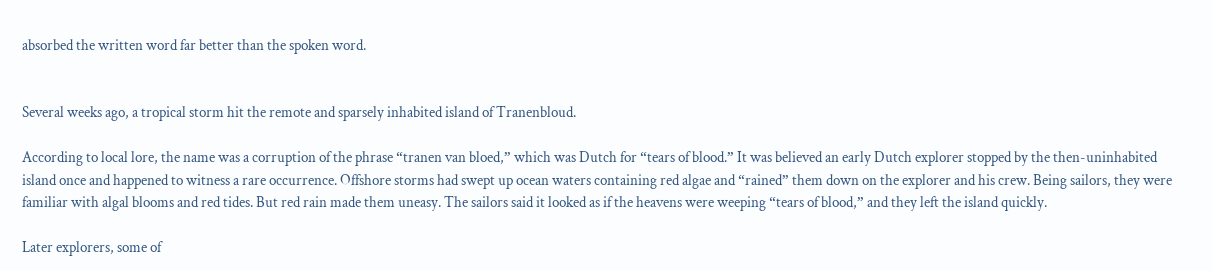absorbed the written word far better than the spoken word.


Several weeks ago, a tropical storm hit the remote and sparsely inhabited island of Tranenbloud.

According to local lore, the name was a corruption of the phrase “tranen van bloed,” which was Dutch for “tears of blood.” It was believed an early Dutch explorer stopped by the then-uninhabited island once and happened to witness a rare occurrence. Offshore storms had swept up ocean waters containing red algae and “rained” them down on the explorer and his crew. Being sailors, they were familiar with algal blooms and red tides. But red rain made them uneasy. The sailors said it looked as if the heavens were weeping “tears of blood,” and they left the island quickly.

Later explorers, some of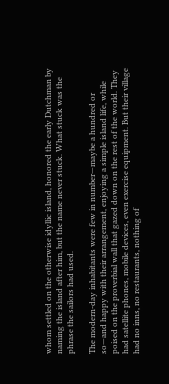whom settled on the otherwise idyllic island, honored the early Dutchman by naming the island after him, but the name never stuck. What stuck was the phrase the sailors had used.

The modern-day inhabitants were few in number—maybe a hundred or so—and happy with their arrangement, enjoying a simple island life, while poised on the proverbial wall that gazed down on the rest of the world. They had satellite phones, mobile devices, even exercise equipment. But their village had no inns, no restaurants, nothing of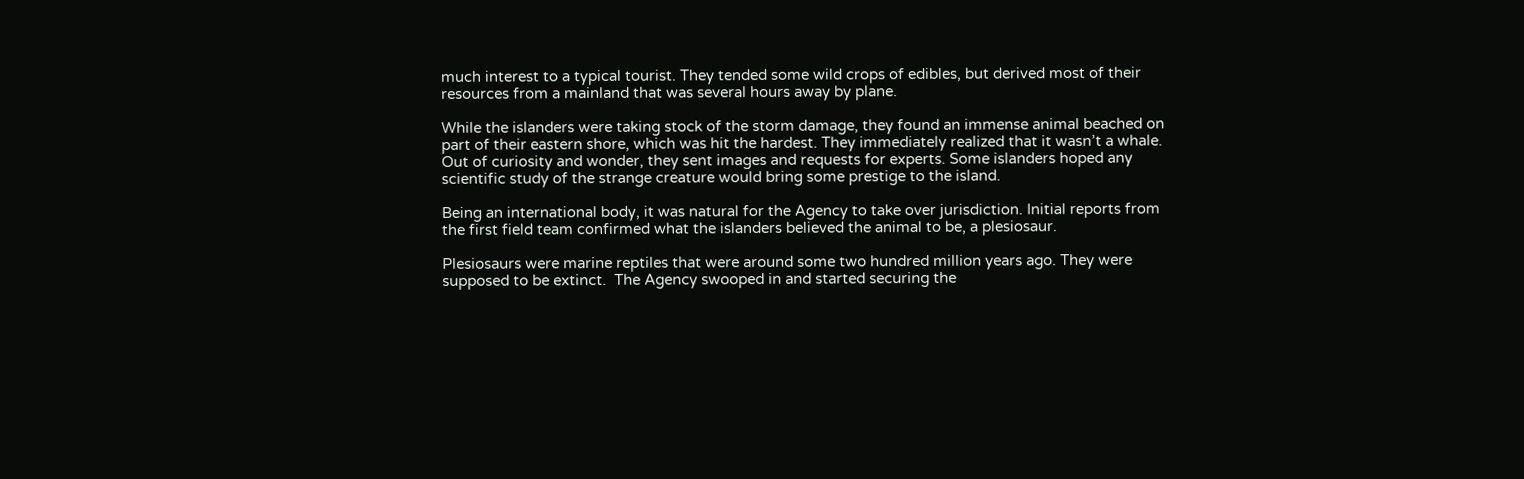much interest to a typical tourist. They tended some wild crops of edibles, but derived most of their resources from a mainland that was several hours away by plane.

While the islanders were taking stock of the storm damage, they found an immense animal beached on part of their eastern shore, which was hit the hardest. They immediately realized that it wasn’t a whale. Out of curiosity and wonder, they sent images and requests for experts. Some islanders hoped any scientific study of the strange creature would bring some prestige to the island.

Being an international body, it was natural for the Agency to take over jurisdiction. Initial reports from the first field team confirmed what the islanders believed the animal to be, a plesiosaur.

Plesiosaurs were marine reptiles that were around some two hundred million years ago. They were supposed to be extinct.  The Agency swooped in and started securing the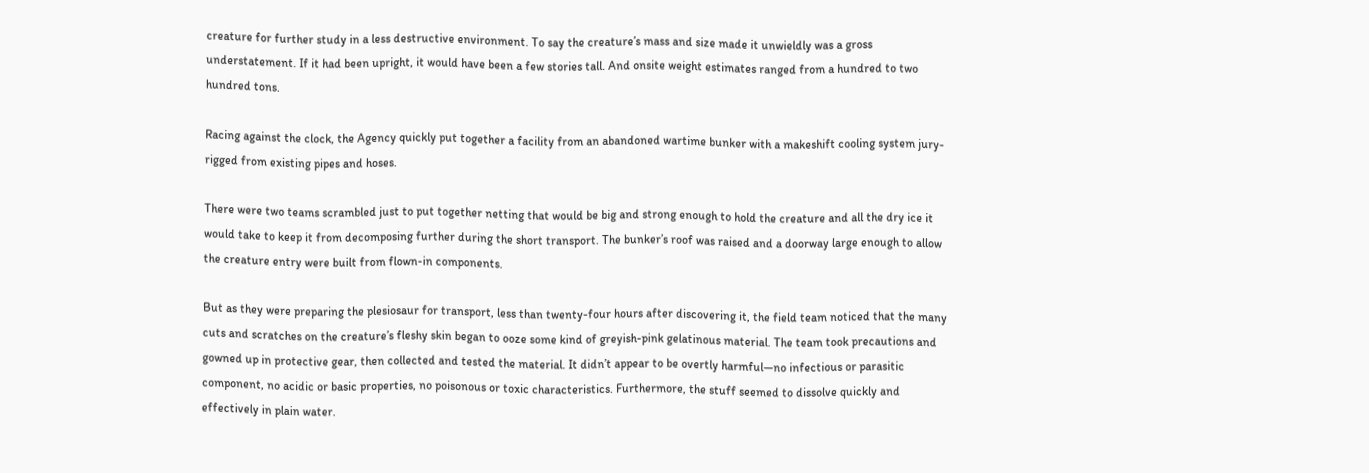creature for further study in a less destructive environment. To say the creature’s mass and size made it unwieldly was a gross understatement. If it had been upright, it would have been a few stories tall. And onsite weight estimates ranged from a hundred to two hundred tons.

Racing against the clock, the Agency quickly put together a facility from an abandoned wartime bunker with a makeshift cooling system jury-rigged from existing pipes and hoses.

There were two teams scrambled just to put together netting that would be big and strong enough to hold the creature and all the dry ice it would take to keep it from decomposing further during the short transport. The bunker’s roof was raised and a doorway large enough to allow the creature entry were built from flown-in components.

But as they were preparing the plesiosaur for transport, less than twenty-four hours after discovering it, the field team noticed that the many cuts and scratches on the creature’s fleshy skin began to ooze some kind of greyish-pink gelatinous material. The team took precautions and gowned up in protective gear, then collected and tested the material. It didn’t appear to be overtly harmful—no infectious or parasitic component, no acidic or basic properties, no poisonous or toxic characteristics. Furthermore, the stuff seemed to dissolve quickly and effectively in plain water.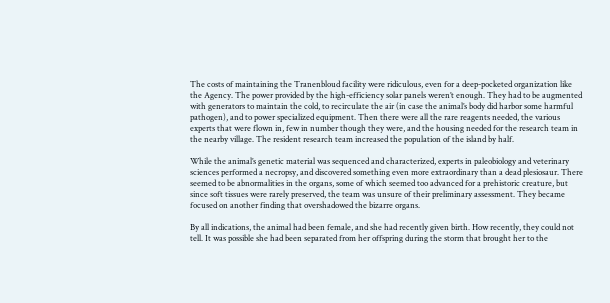The costs of maintaining the Tranenbloud facility were ridiculous, even for a deep-pocketed organization like the Agency. The power provided by the high-efficiency solar panels weren’t enough. They had to be augmented with generators to maintain the cold, to recirculate the air (in case the animal’s body did harbor some harmful pathogen), and to power specialized equipment. Then there were all the rare reagents needed, the various experts that were flown in, few in number though they were, and the housing needed for the research team in the nearby village. The resident research team increased the population of the island by half.

While the animal’s genetic material was sequenced and characterized, experts in paleobiology and veterinary sciences performed a necropsy, and discovered something even more extraordinary than a dead plesiosaur. There seemed to be abnormalities in the organs, some of which seemed too advanced for a prehistoric creature, but since soft tissues were rarely preserved, the team was unsure of their preliminary assessment. They became focused on another finding that overshadowed the bizarre organs.

By all indications, the animal had been female, and she had recently given birth. How recently, they could not tell. It was possible she had been separated from her offspring during the storm that brought her to the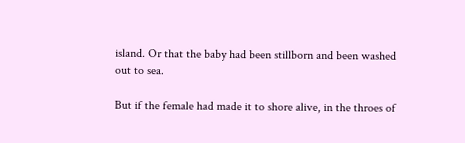island. Or that the baby had been stillborn and been washed out to sea.

But if the female had made it to shore alive, in the throes of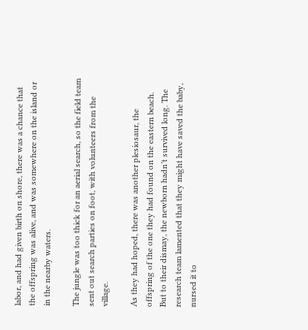labor, and had given birth on shore, there was a chance that the offspring was alive, and was somewhere on the island or in the nearby waters.

The jungle was too thick for an aerial search, so the field team sent out search parties on foot, with volunteers from the village.

As they had hoped, there was another plesiosaur, the offspring of the one they had found on the eastern beach. But to their dismay, the newborn hadn’t survived long. The research team lamented that they might have saved the baby, nursed it to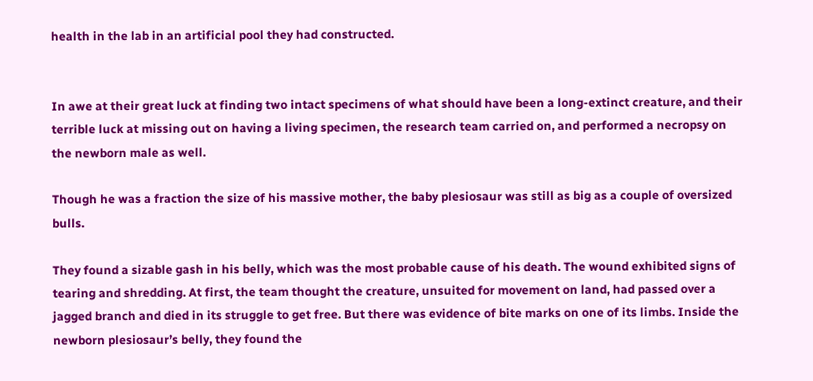health in the lab in an artificial pool they had constructed.


In awe at their great luck at finding two intact specimens of what should have been a long-extinct creature, and their terrible luck at missing out on having a living specimen, the research team carried on, and performed a necropsy on the newborn male as well.

Though he was a fraction the size of his massive mother, the baby plesiosaur was still as big as a couple of oversized bulls.

They found a sizable gash in his belly, which was the most probable cause of his death. The wound exhibited signs of tearing and shredding. At first, the team thought the creature, unsuited for movement on land, had passed over a jagged branch and died in its struggle to get free. But there was evidence of bite marks on one of its limbs. Inside the newborn plesiosaur’s belly, they found the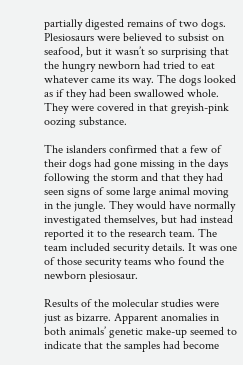partially digested remains of two dogs. Plesiosaurs were believed to subsist on seafood, but it wasn’t so surprising that the hungry newborn had tried to eat whatever came its way. The dogs looked as if they had been swallowed whole. They were covered in that greyish-pink oozing substance.

The islanders confirmed that a few of their dogs had gone missing in the days following the storm and that they had seen signs of some large animal moving in the jungle. They would have normally investigated themselves, but had instead reported it to the research team. The team included security details. It was one of those security teams who found the newborn plesiosaur.

Results of the molecular studies were just as bizarre. Apparent anomalies in both animals’ genetic make-up seemed to indicate that the samples had become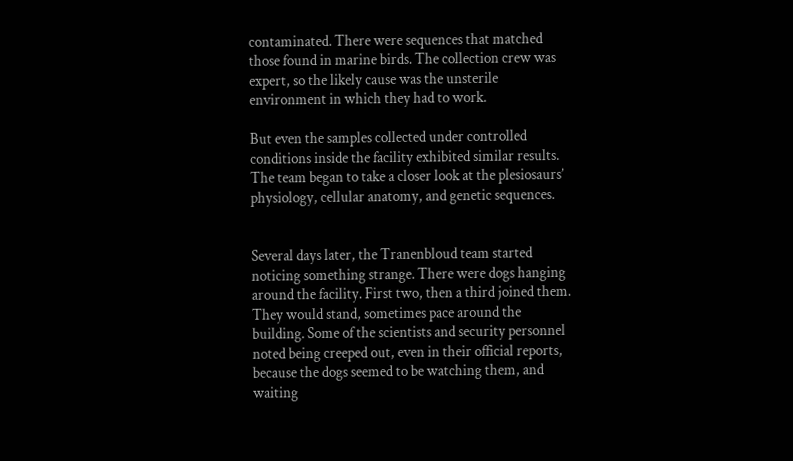contaminated. There were sequences that matched those found in marine birds. The collection crew was expert, so the likely cause was the unsterile environment in which they had to work.

But even the samples collected under controlled conditions inside the facility exhibited similar results. The team began to take a closer look at the plesiosaurs’ physiology, cellular anatomy, and genetic sequences.


Several days later, the Tranenbloud team started noticing something strange. There were dogs hanging around the facility. First two, then a third joined them. They would stand, sometimes pace around the building. Some of the scientists and security personnel noted being creeped out, even in their official reports, because the dogs seemed to be watching them, and waiting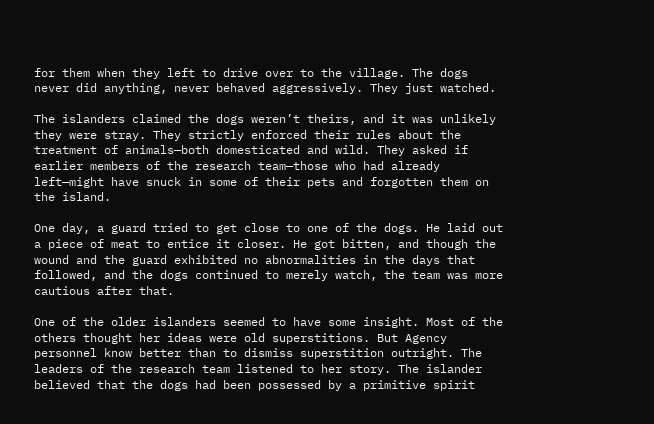for them when they left to drive over to the village. The dogs never did anything, never behaved aggressively. They just watched.

The islanders claimed the dogs weren’t theirs, and it was unlikely they were stray. They strictly enforced their rules about the treatment of animals—both domesticated and wild. They asked if earlier members of the research team—those who had already left—might have snuck in some of their pets and forgotten them on the island.

One day, a guard tried to get close to one of the dogs. He laid out a piece of meat to entice it closer. He got bitten, and though the wound and the guard exhibited no abnormalities in the days that followed, and the dogs continued to merely watch, the team was more cautious after that.

One of the older islanders seemed to have some insight. Most of the others thought her ideas were old superstitions. But Agency personnel know better than to dismiss superstition outright. The leaders of the research team listened to her story. The islander believed that the dogs had been possessed by a primitive spirit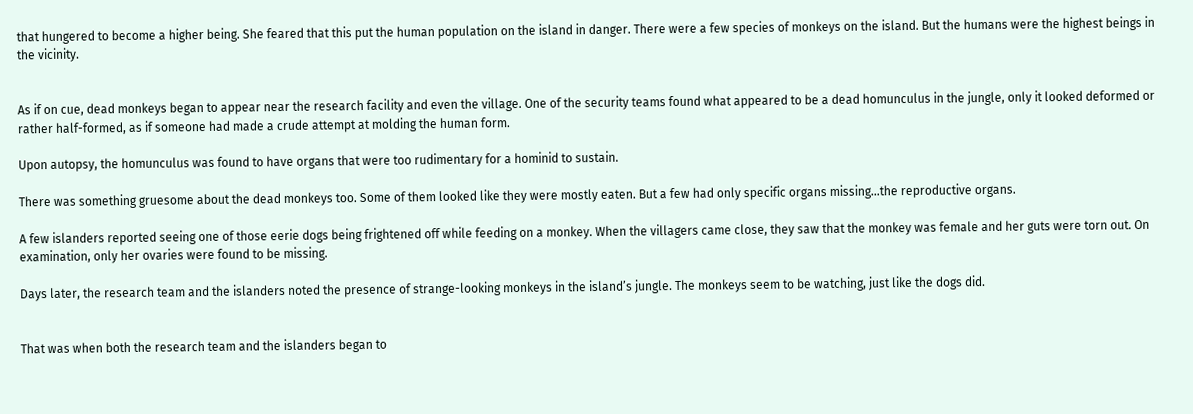that hungered to become a higher being. She feared that this put the human population on the island in danger. There were a few species of monkeys on the island. But the humans were the highest beings in the vicinity.


As if on cue, dead monkeys began to appear near the research facility and even the village. One of the security teams found what appeared to be a dead homunculus in the jungle, only it looked deformed or rather half-formed, as if someone had made a crude attempt at molding the human form.

Upon autopsy, the homunculus was found to have organs that were too rudimentary for a hominid to sustain.

There was something gruesome about the dead monkeys too. Some of them looked like they were mostly eaten. But a few had only specific organs missing…the reproductive organs.

A few islanders reported seeing one of those eerie dogs being frightened off while feeding on a monkey. When the villagers came close, they saw that the monkey was female and her guts were torn out. On examination, only her ovaries were found to be missing.

Days later, the research team and the islanders noted the presence of strange-looking monkeys in the island’s jungle. The monkeys seem to be watching, just like the dogs did.


That was when both the research team and the islanders began to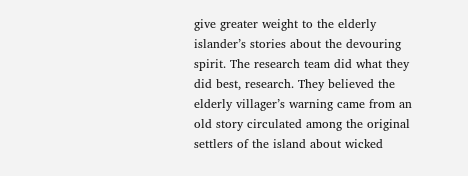give greater weight to the elderly islander’s stories about the devouring spirit. The research team did what they did best, research. They believed the elderly villager’s warning came from an old story circulated among the original settlers of the island about wicked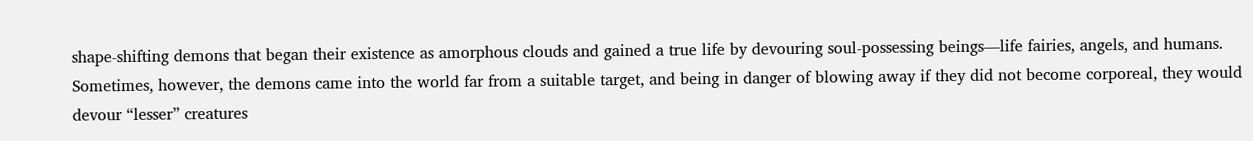shape-shifting demons that began their existence as amorphous clouds and gained a true life by devouring soul-possessing beings—life fairies, angels, and humans. Sometimes, however, the demons came into the world far from a suitable target, and being in danger of blowing away if they did not become corporeal, they would devour “lesser” creatures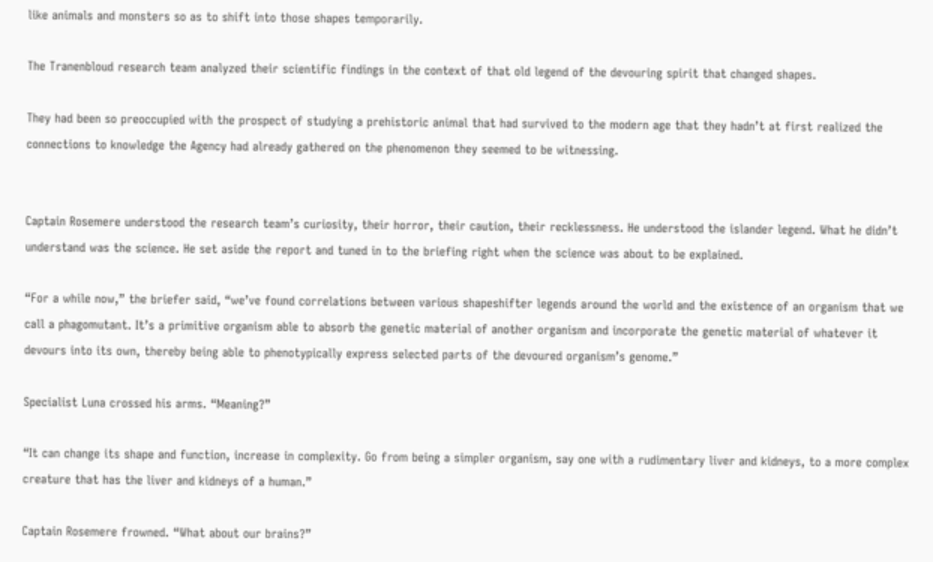like animals and monsters so as to shift into those shapes temporarily.

The Tranenbloud research team analyzed their scientific findings in the context of that old legend of the devouring spirit that changed shapes.

They had been so preoccupied with the prospect of studying a prehistoric animal that had survived to the modern age that they hadn’t at first realized the connections to knowledge the Agency had already gathered on the phenomenon they seemed to be witnessing.


Captain Rosemere understood the research team’s curiosity, their horror, their caution, their recklessness. He understood the islander legend. What he didn’t understand was the science. He set aside the report and tuned in to the briefing right when the science was about to be explained.

“For a while now,” the briefer said, “we’ve found correlations between various shapeshifter legends around the world and the existence of an organism that we call a phagomutant. It’s a primitive organism able to absorb the genetic material of another organism and incorporate the genetic material of whatever it devours into its own, thereby being able to phenotypically express selected parts of the devoured organism’s genome.”

Specialist Luna crossed his arms. “Meaning?”

“It can change its shape and function, increase in complexity. Go from being a simpler organism, say one with a rudimentary liver and kidneys, to a more complex creature that has the liver and kidneys of a human.”

Captain Rosemere frowned. “What about our brains?”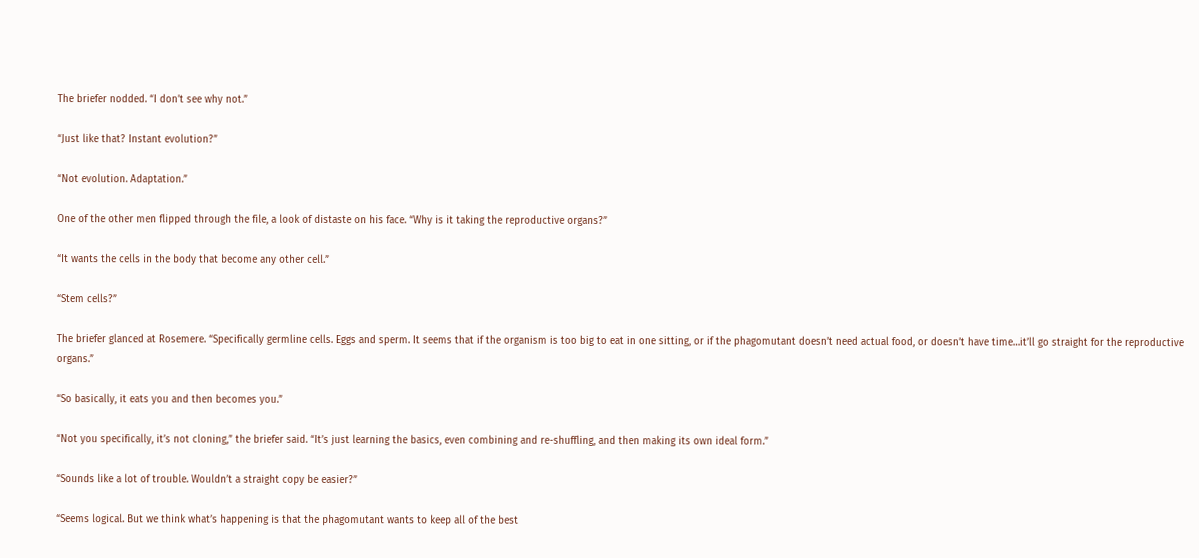The briefer nodded. “I don’t see why not.”

“Just like that? Instant evolution?”

“Not evolution. Adaptation.”

One of the other men flipped through the file, a look of distaste on his face. “Why is it taking the reproductive organs?”

“It wants the cells in the body that become any other cell.”

“Stem cells?”

The briefer glanced at Rosemere. “Specifically germline cells. Eggs and sperm. It seems that if the organism is too big to eat in one sitting, or if the phagomutant doesn’t need actual food, or doesn’t have time…it’ll go straight for the reproductive organs.”

“So basically, it eats you and then becomes you.”

“Not you specifically, it’s not cloning,” the briefer said. “It’s just learning the basics, even combining and re-shuffling, and then making its own ideal form.”

“Sounds like a lot of trouble. Wouldn’t a straight copy be easier?”

“Seems logical. But we think what’s happening is that the phagomutant wants to keep all of the best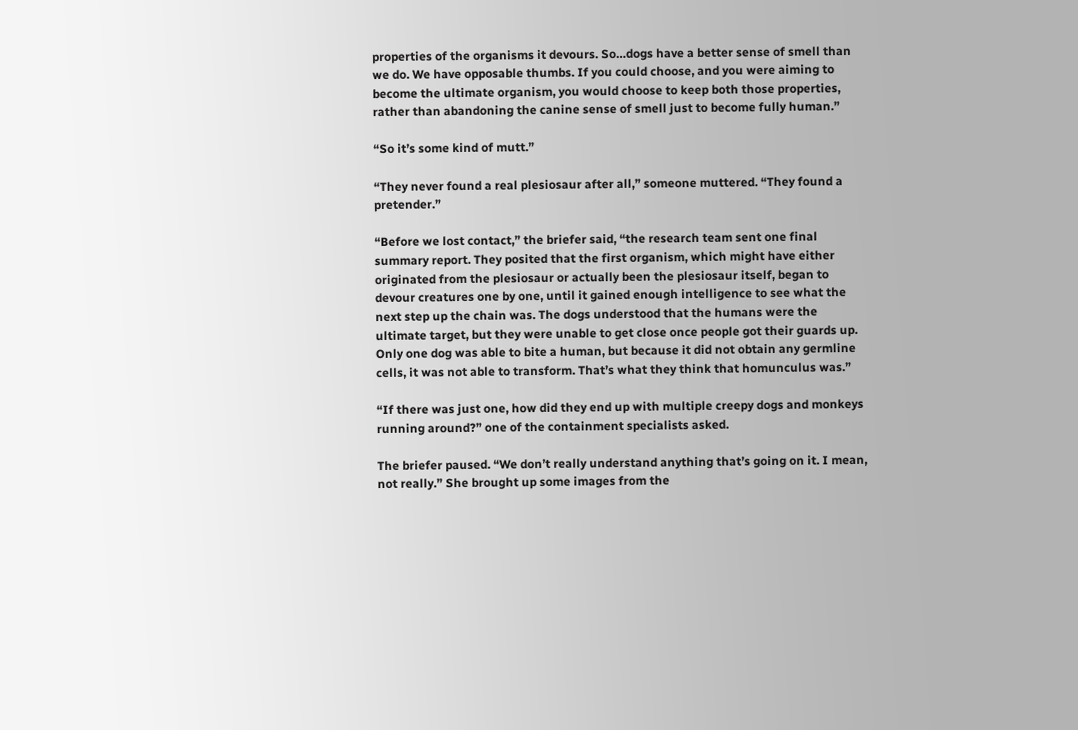properties of the organisms it devours. So…dogs have a better sense of smell than we do. We have opposable thumbs. If you could choose, and you were aiming to become the ultimate organism, you would choose to keep both those properties, rather than abandoning the canine sense of smell just to become fully human.”

“So it’s some kind of mutt.”

“They never found a real plesiosaur after all,” someone muttered. “They found a pretender.”

“Before we lost contact,” the briefer said, “the research team sent one final summary report. They posited that the first organism, which might have either originated from the plesiosaur or actually been the plesiosaur itself, began to devour creatures one by one, until it gained enough intelligence to see what the next step up the chain was. The dogs understood that the humans were the ultimate target, but they were unable to get close once people got their guards up. Only one dog was able to bite a human, but because it did not obtain any germline cells, it was not able to transform. That’s what they think that homunculus was.”

“If there was just one, how did they end up with multiple creepy dogs and monkeys running around?” one of the containment specialists asked.

The briefer paused. “We don’t really understand anything that’s going on it. I mean, not really.” She brought up some images from the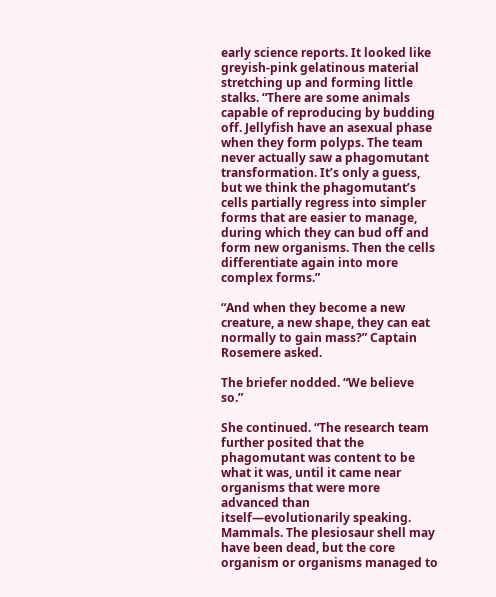early science reports. It looked like greyish-pink gelatinous material stretching up and forming little stalks. “There are some animals capable of reproducing by budding off. Jellyfish have an asexual phase when they form polyps. The team never actually saw a phagomutant transformation. It’s only a guess, but we think the phagomutant’s cells partially regress into simpler forms that are easier to manage, during which they can bud off and form new organisms. Then the cells differentiate again into more complex forms.”

“And when they become a new creature, a new shape, they can eat normally to gain mass?” Captain Rosemere asked.

The briefer nodded. “We believe so.”

She continued. “The research team further posited that the phagomutant was content to be what it was, until it came near organisms that were more advanced than itself—evolutionarily speaking. Mammals. The plesiosaur shell may have been dead, but the core organism or organisms managed to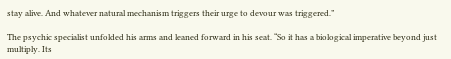stay alive. And whatever natural mechanism triggers their urge to devour was triggered.”

The psychic specialist unfolded his arms and leaned forward in his seat. “So it has a biological imperative beyond just multiply. Its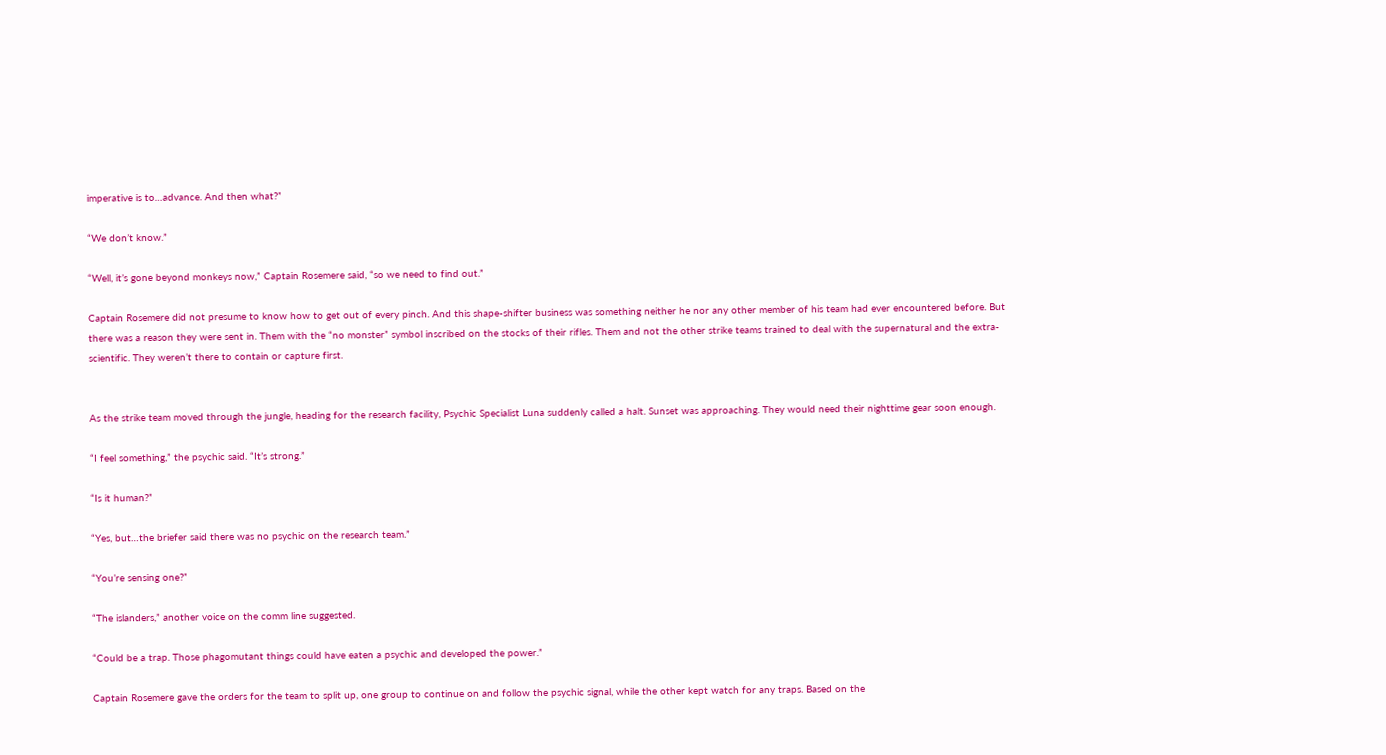imperative is to…advance. And then what?”

“We don’t know.”

“Well, it’s gone beyond monkeys now,” Captain Rosemere said, “so we need to find out.”

Captain Rosemere did not presume to know how to get out of every pinch. And this shape-shifter business was something neither he nor any other member of his team had ever encountered before. But there was a reason they were sent in. Them with the “no monster” symbol inscribed on the stocks of their rifles. Them and not the other strike teams trained to deal with the supernatural and the extra-scientific. They weren’t there to contain or capture first.


As the strike team moved through the jungle, heading for the research facility, Psychic Specialist Luna suddenly called a halt. Sunset was approaching. They would need their nighttime gear soon enough.

“I feel something,” the psychic said. “It’s strong.”

“Is it human?”

“Yes, but…the briefer said there was no psychic on the research team.”

“You’re sensing one?”

“The islanders,” another voice on the comm line suggested.

“Could be a trap. Those phagomutant things could have eaten a psychic and developed the power.”

Captain Rosemere gave the orders for the team to split up, one group to continue on and follow the psychic signal, while the other kept watch for any traps. Based on the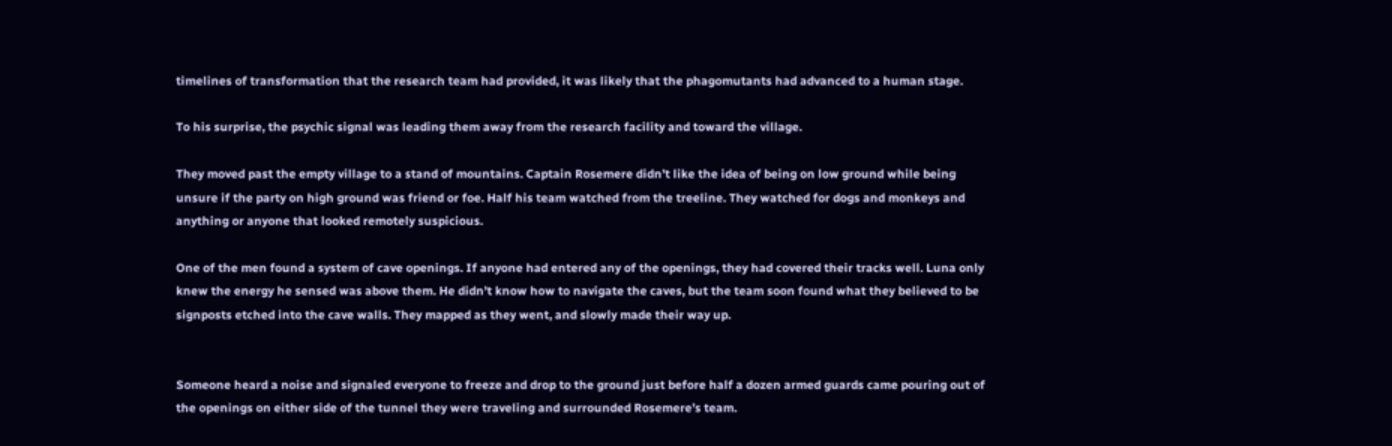timelines of transformation that the research team had provided, it was likely that the phagomutants had advanced to a human stage.

To his surprise, the psychic signal was leading them away from the research facility and toward the village.

They moved past the empty village to a stand of mountains. Captain Rosemere didn’t like the idea of being on low ground while being unsure if the party on high ground was friend or foe. Half his team watched from the treeline. They watched for dogs and monkeys and anything or anyone that looked remotely suspicious.

One of the men found a system of cave openings. If anyone had entered any of the openings, they had covered their tracks well. Luna only knew the energy he sensed was above them. He didn’t know how to navigate the caves, but the team soon found what they believed to be signposts etched into the cave walls. They mapped as they went, and slowly made their way up.


Someone heard a noise and signaled everyone to freeze and drop to the ground just before half a dozen armed guards came pouring out of the openings on either side of the tunnel they were traveling and surrounded Rosemere’s team.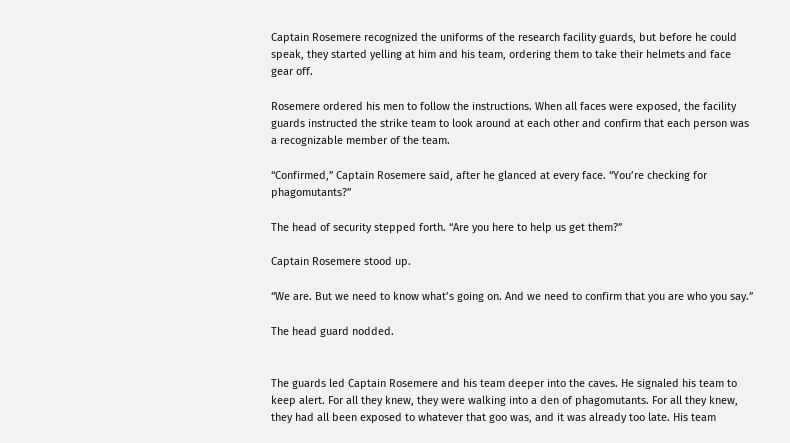Captain Rosemere recognized the uniforms of the research facility guards, but before he could speak, they started yelling at him and his team, ordering them to take their helmets and face gear off.

Rosemere ordered his men to follow the instructions. When all faces were exposed, the facility guards instructed the strike team to look around at each other and confirm that each person was a recognizable member of the team.

“Confirmed,” Captain Rosemere said, after he glanced at every face. “You’re checking for phagomutants?”

The head of security stepped forth. “Are you here to help us get them?”

Captain Rosemere stood up.

“We are. But we need to know what’s going on. And we need to confirm that you are who you say.”

The head guard nodded.


The guards led Captain Rosemere and his team deeper into the caves. He signaled his team to keep alert. For all they knew, they were walking into a den of phagomutants. For all they knew, they had all been exposed to whatever that goo was, and it was already too late. His team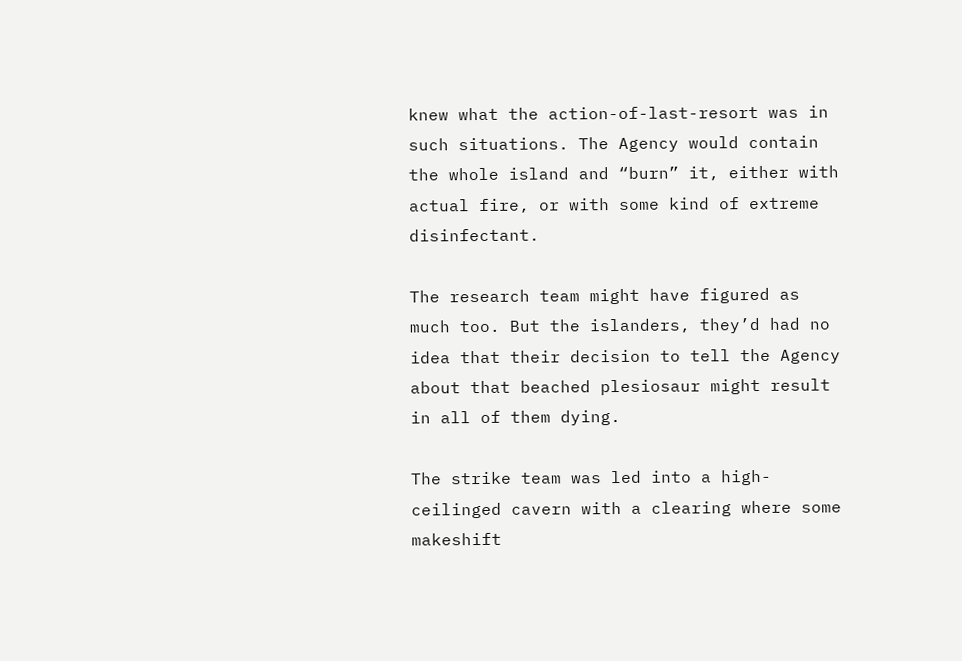knew what the action-of-last-resort was in such situations. The Agency would contain the whole island and “burn” it, either with actual fire, or with some kind of extreme disinfectant.

The research team might have figured as much too. But the islanders, they’d had no idea that their decision to tell the Agency about that beached plesiosaur might result in all of them dying.

The strike team was led into a high-ceilinged cavern with a clearing where some makeshift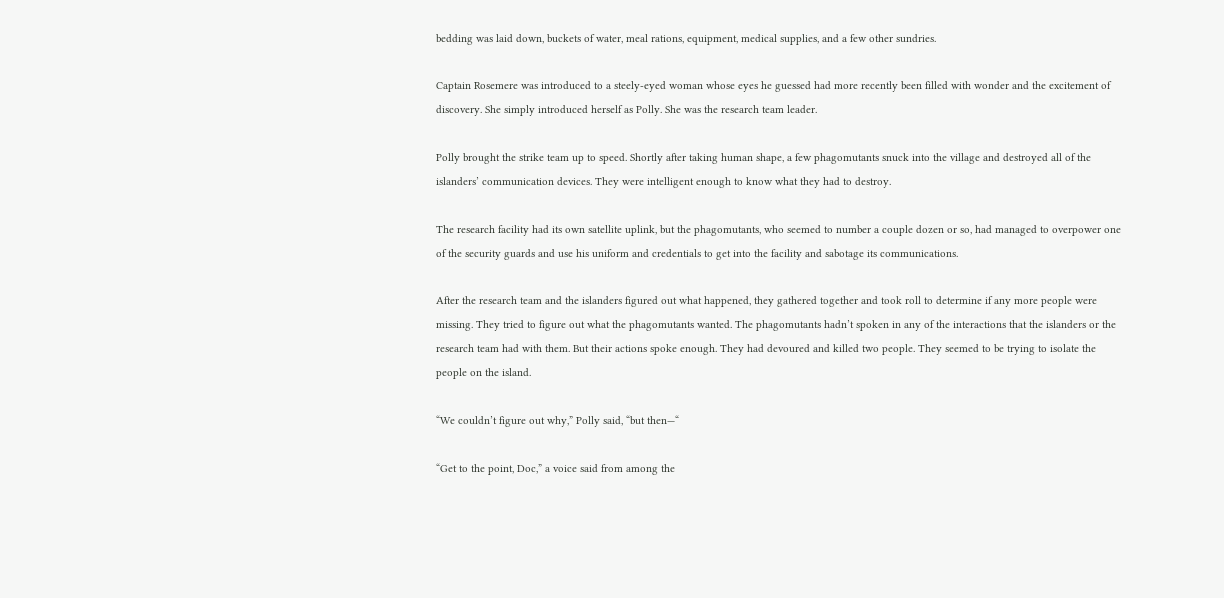bedding was laid down, buckets of water, meal rations, equipment, medical supplies, and a few other sundries.

Captain Rosemere was introduced to a steely-eyed woman whose eyes he guessed had more recently been filled with wonder and the excitement of discovery. She simply introduced herself as Polly. She was the research team leader.

Polly brought the strike team up to speed. Shortly after taking human shape, a few phagomutants snuck into the village and destroyed all of the islanders’ communication devices. They were intelligent enough to know what they had to destroy.

The research facility had its own satellite uplink, but the phagomutants, who seemed to number a couple dozen or so, had managed to overpower one of the security guards and use his uniform and credentials to get into the facility and sabotage its communications.

After the research team and the islanders figured out what happened, they gathered together and took roll to determine if any more people were missing. They tried to figure out what the phagomutants wanted. The phagomutants hadn’t spoken in any of the interactions that the islanders or the research team had with them. But their actions spoke enough. They had devoured and killed two people. They seemed to be trying to isolate the people on the island.

“We couldn’t figure out why,” Polly said, “but then—“

“Get to the point, Doc,” a voice said from among the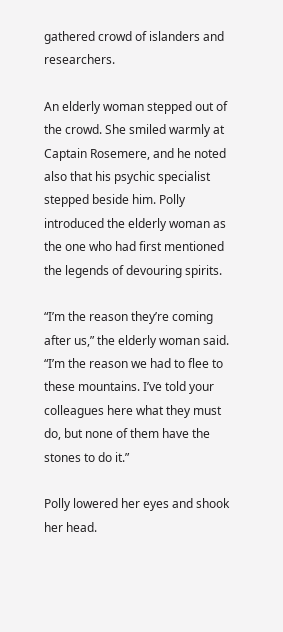gathered crowd of islanders and researchers.

An elderly woman stepped out of the crowd. She smiled warmly at Captain Rosemere, and he noted also that his psychic specialist stepped beside him. Polly introduced the elderly woman as the one who had first mentioned the legends of devouring spirits.

“I’m the reason they’re coming after us,” the elderly woman said. “I’m the reason we had to flee to these mountains. I’ve told your colleagues here what they must do, but none of them have the stones to do it.”

Polly lowered her eyes and shook her head.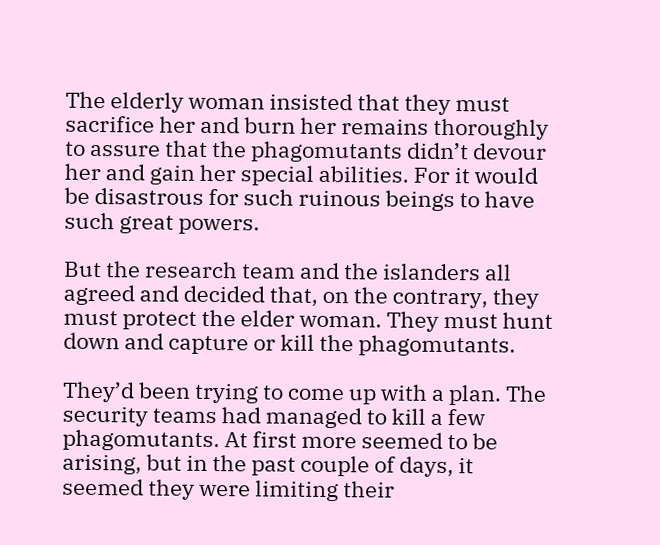The elderly woman insisted that they must sacrifice her and burn her remains thoroughly to assure that the phagomutants didn’t devour her and gain her special abilities. For it would be disastrous for such ruinous beings to have such great powers.

But the research team and the islanders all agreed and decided that, on the contrary, they must protect the elder woman. They must hunt down and capture or kill the phagomutants.

They’d been trying to come up with a plan. The security teams had managed to kill a few phagomutants. At first more seemed to be arising, but in the past couple of days, it seemed they were limiting their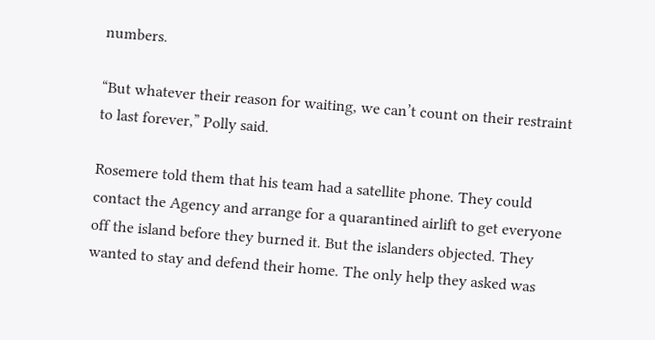numbers.

“But whatever their reason for waiting, we can’t count on their restraint to last forever,” Polly said.

Rosemere told them that his team had a satellite phone. They could contact the Agency and arrange for a quarantined airlift to get everyone off the island before they burned it. But the islanders objected. They wanted to stay and defend their home. The only help they asked was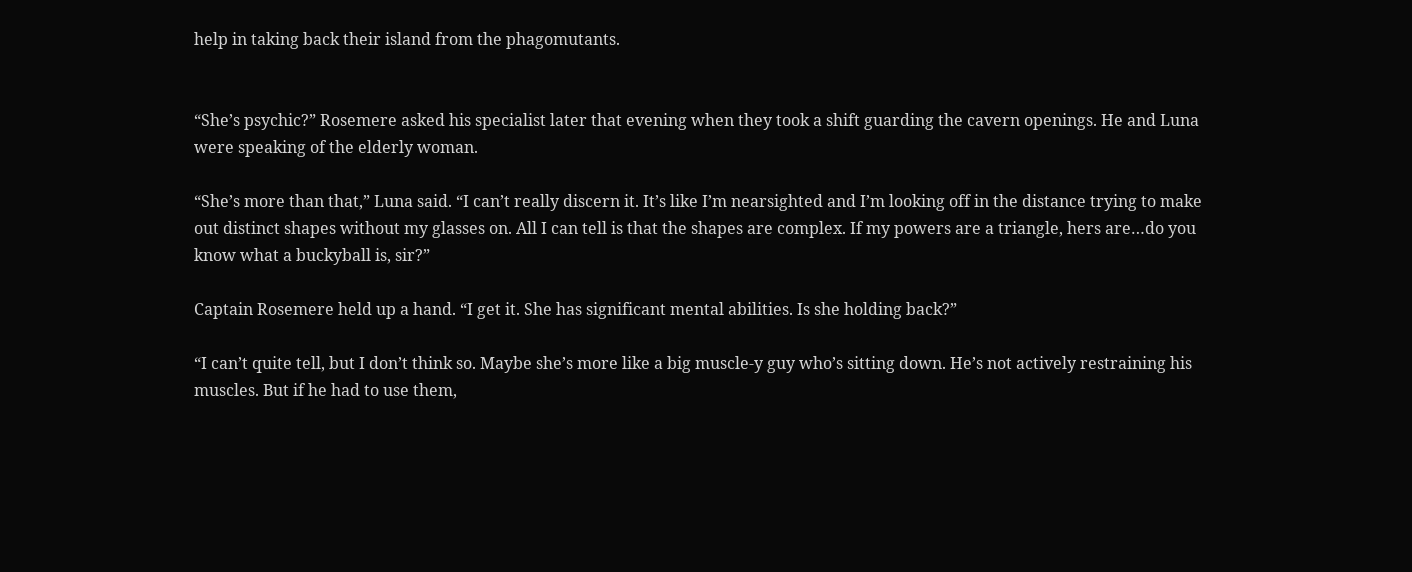help in taking back their island from the phagomutants.


“She’s psychic?” Rosemere asked his specialist later that evening when they took a shift guarding the cavern openings. He and Luna were speaking of the elderly woman.

“She’s more than that,” Luna said. “I can’t really discern it. It’s like I’m nearsighted and I’m looking off in the distance trying to make out distinct shapes without my glasses on. All I can tell is that the shapes are complex. If my powers are a triangle, hers are…do you know what a buckyball is, sir?”

Captain Rosemere held up a hand. “I get it. She has significant mental abilities. Is she holding back?”

“I can’t quite tell, but I don’t think so. Maybe she’s more like a big muscle-y guy who’s sitting down. He’s not actively restraining his muscles. But if he had to use them,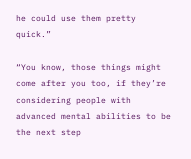he could use them pretty quick.”

“You know, those things might come after you too, if they’re considering people with advanced mental abilities to be the next step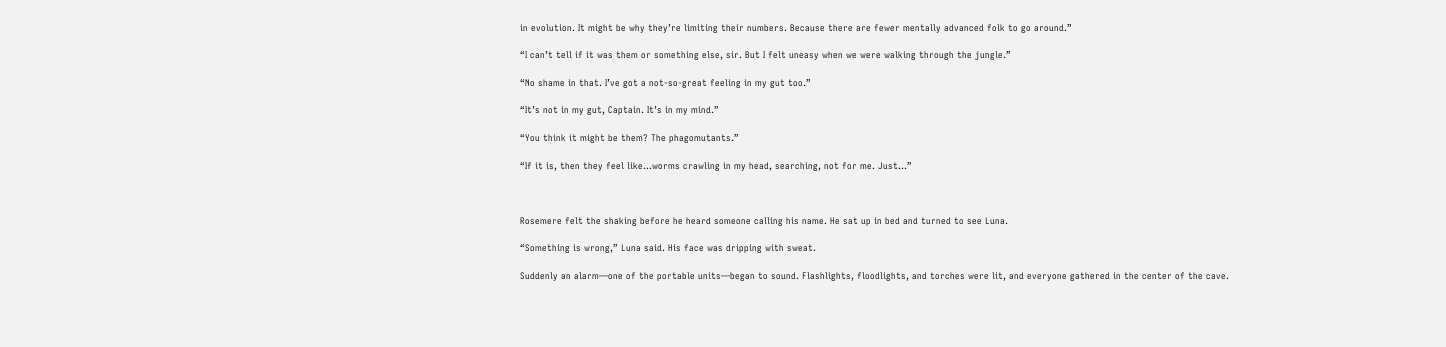in evolution. It might be why they’re limiting their numbers. Because there are fewer mentally advanced folk to go around.”

“I can’t tell if it was them or something else, sir. But I felt uneasy when we were walking through the jungle.”

“No shame in that. I’ve got a not-so-great feeling in my gut too.”

“It’s not in my gut, Captain. It’s in my mind.”

“You think it might be them? The phagomutants.”

“If it is, then they feel like…worms crawling in my head, searching, not for me. Just…”



Rosemere felt the shaking before he heard someone calling his name. He sat up in bed and turned to see Luna.

“Something is wrong,” Luna said. His face was dripping with sweat.

Suddenly an alarm—one of the portable units—began to sound. Flashlights, floodlights, and torches were lit, and everyone gathered in the center of the cave.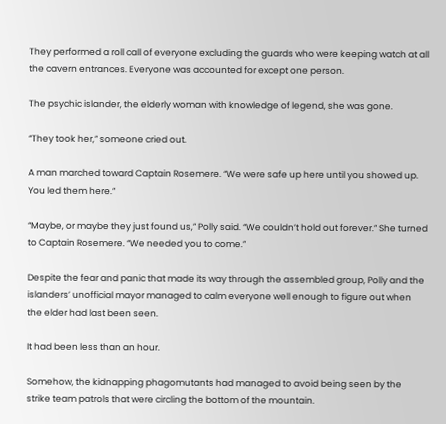They performed a roll call of everyone excluding the guards who were keeping watch at all the cavern entrances. Everyone was accounted for except one person.

The psychic islander, the elderly woman with knowledge of legend, she was gone.

“They took her,” someone cried out.

A man marched toward Captain Rosemere. “We were safe up here until you showed up. You led them here.”

“Maybe, or maybe they just found us,” Polly said. “We couldn’t hold out forever.” She turned to Captain Rosemere. “We needed you to come.”

Despite the fear and panic that made its way through the assembled group, Polly and the islanders’ unofficial mayor managed to calm everyone well enough to figure out when the elder had last been seen.

It had been less than an hour.

Somehow, the kidnapping phagomutants had managed to avoid being seen by the strike team patrols that were circling the bottom of the mountain.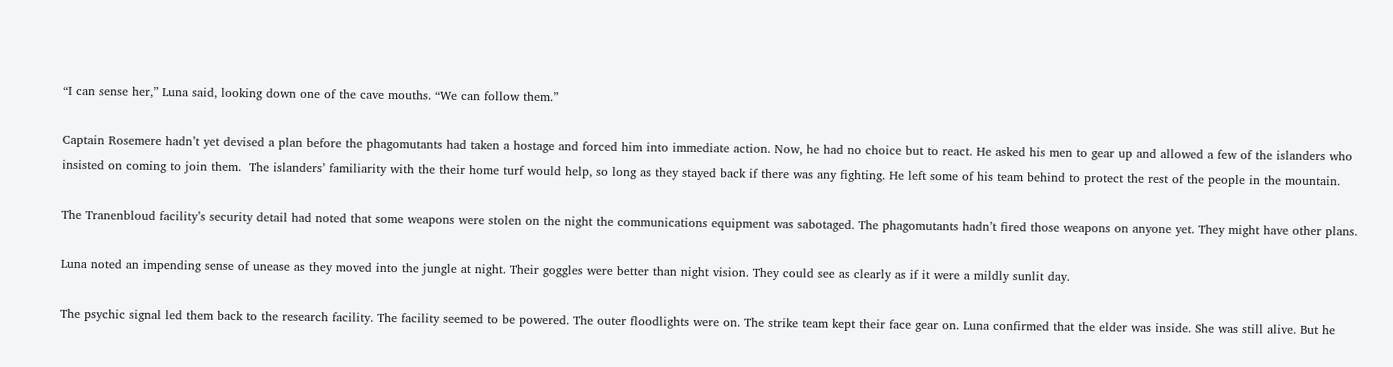“I can sense her,” Luna said, looking down one of the cave mouths. “We can follow them.”

Captain Rosemere hadn’t yet devised a plan before the phagomutants had taken a hostage and forced him into immediate action. Now, he had no choice but to react. He asked his men to gear up and allowed a few of the islanders who insisted on coming to join them.  The islanders’ familiarity with the their home turf would help, so long as they stayed back if there was any fighting. He left some of his team behind to protect the rest of the people in the mountain.

The Tranenbloud facility’s security detail had noted that some weapons were stolen on the night the communications equipment was sabotaged. The phagomutants hadn’t fired those weapons on anyone yet. They might have other plans.

Luna noted an impending sense of unease as they moved into the jungle at night. Their goggles were better than night vision. They could see as clearly as if it were a mildly sunlit day.

The psychic signal led them back to the research facility. The facility seemed to be powered. The outer floodlights were on. The strike team kept their face gear on. Luna confirmed that the elder was inside. She was still alive. But he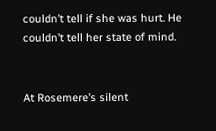couldn’t tell if she was hurt. He couldn’t tell her state of mind.


At Rosemere’s silent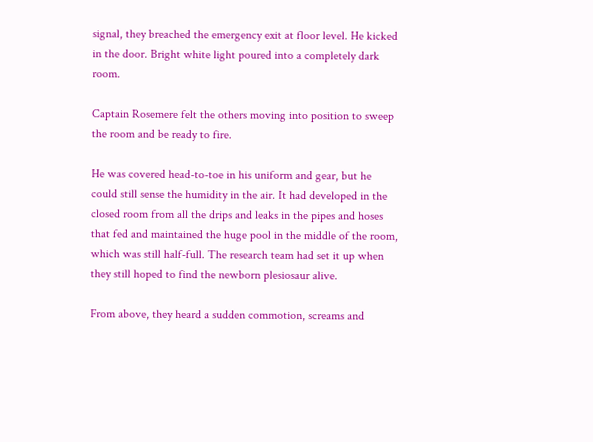signal, they breached the emergency exit at floor level. He kicked in the door. Bright white light poured into a completely dark room.

Captain Rosemere felt the others moving into position to sweep the room and be ready to fire.

He was covered head-to-toe in his uniform and gear, but he could still sense the humidity in the air. It had developed in the closed room from all the drips and leaks in the pipes and hoses that fed and maintained the huge pool in the middle of the room, which was still half-full. The research team had set it up when they still hoped to find the newborn plesiosaur alive.

From above, they heard a sudden commotion, screams and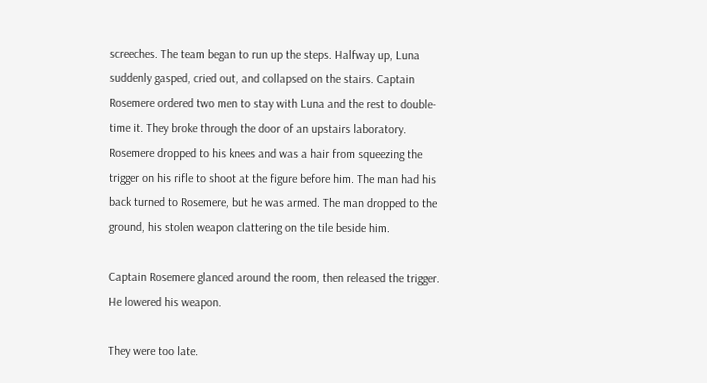screeches. The team began to run up the steps. Halfway up, Luna suddenly gasped, cried out, and collapsed on the stairs. Captain Rosemere ordered two men to stay with Luna and the rest to double-time it. They broke through the door of an upstairs laboratory. Rosemere dropped to his knees and was a hair from squeezing the trigger on his rifle to shoot at the figure before him. The man had his back turned to Rosemere, but he was armed. The man dropped to the ground, his stolen weapon clattering on the tile beside him.

Captain Rosemere glanced around the room, then released the trigger. He lowered his weapon.

They were too late.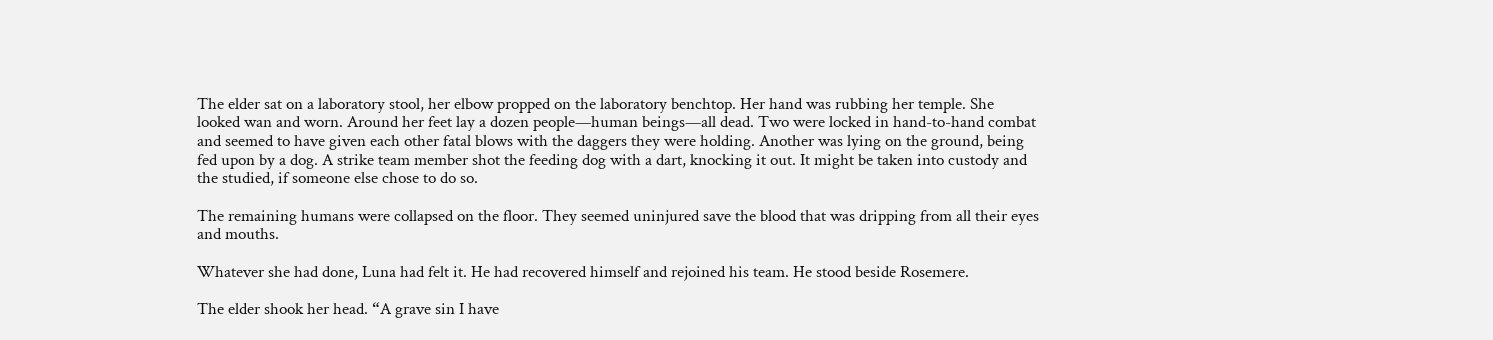The elder sat on a laboratory stool, her elbow propped on the laboratory benchtop. Her hand was rubbing her temple. She looked wan and worn. Around her feet lay a dozen people—human beings—all dead. Two were locked in hand-to-hand combat and seemed to have given each other fatal blows with the daggers they were holding. Another was lying on the ground, being fed upon by a dog. A strike team member shot the feeding dog with a dart, knocking it out. It might be taken into custody and the studied, if someone else chose to do so.

The remaining humans were collapsed on the floor. They seemed uninjured save the blood that was dripping from all their eyes and mouths.

Whatever she had done, Luna had felt it. He had recovered himself and rejoined his team. He stood beside Rosemere.

The elder shook her head. “A grave sin I have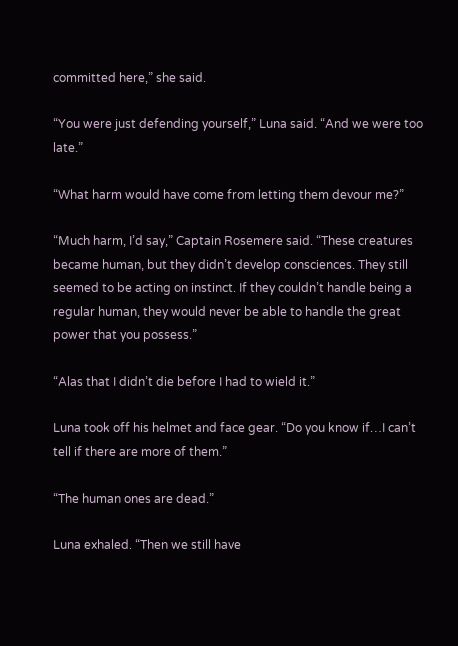committed here,” she said.

“You were just defending yourself,” Luna said. “And we were too late.”

“What harm would have come from letting them devour me?”

“Much harm, I’d say,” Captain Rosemere said. “These creatures became human, but they didn’t develop consciences. They still seemed to be acting on instinct. If they couldn’t handle being a regular human, they would never be able to handle the great power that you possess.”

“Alas that I didn’t die before I had to wield it.”

Luna took off his helmet and face gear. “Do you know if…I can’t tell if there are more of them.”

“The human ones are dead.”

Luna exhaled. “Then we still have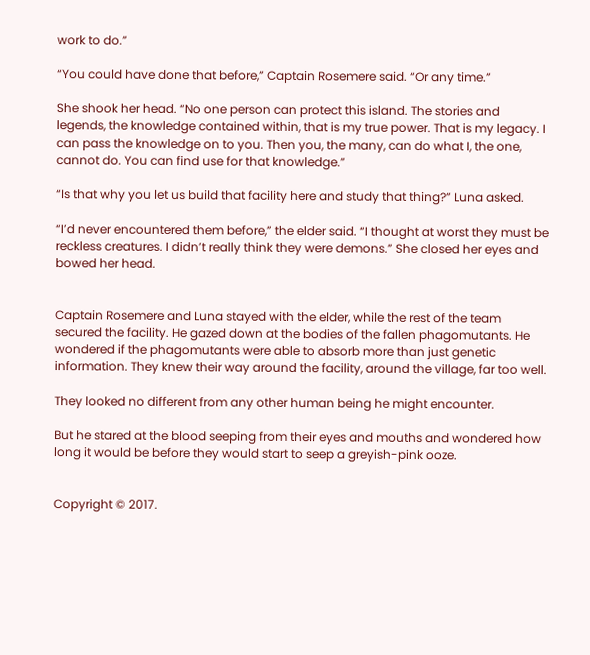work to do.”

“You could have done that before,” Captain Rosemere said. “Or any time.”

She shook her head. “No one person can protect this island. The stories and legends, the knowledge contained within, that is my true power. That is my legacy. I can pass the knowledge on to you. Then you, the many, can do what I, the one, cannot do. You can find use for that knowledge.”

“Is that why you let us build that facility here and study that thing?” Luna asked.

“I’d never encountered them before,” the elder said. “I thought at worst they must be reckless creatures. I didn’t really think they were demons.” She closed her eyes and bowed her head.


Captain Rosemere and Luna stayed with the elder, while the rest of the team secured the facility. He gazed down at the bodies of the fallen phagomutants. He wondered if the phagomutants were able to absorb more than just genetic information. They knew their way around the facility, around the village, far too well.

They looked no different from any other human being he might encounter.

But he stared at the blood seeping from their eyes and mouths and wondered how long it would be before they would start to seep a greyish-pink ooze.


Copyright © 2017.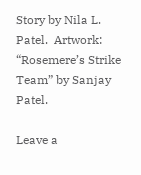Story by Nila L. Patel.  Artwork: “Rosemere’s Strike Team” by Sanjay Patel.

Leave a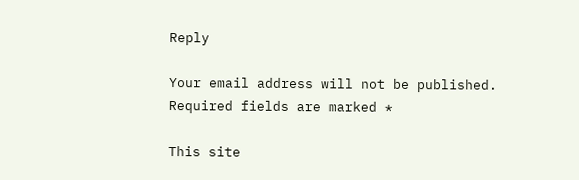Reply

Your email address will not be published. Required fields are marked *

This site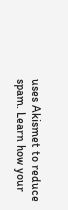uses Akismet to reduce spam. Learn how your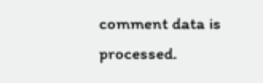comment data is processed.